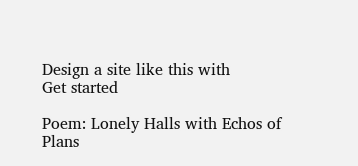Design a site like this with
Get started

Poem: Lonely Halls with Echos of Plans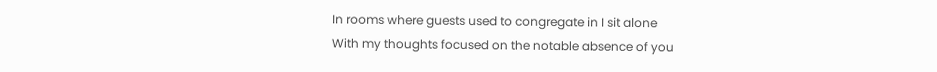In rooms where guests used to congregate in I sit alone
With my thoughts focused on the notable absence of you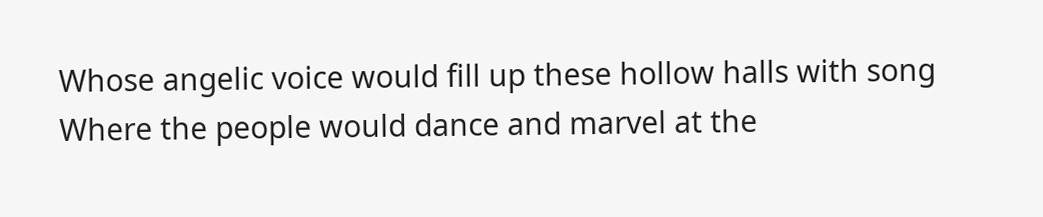Whose angelic voice would fill up these hollow halls with song
Where the people would dance and marvel at the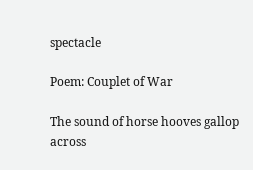spectacle

Poem: Couplet of War

The sound of horse hooves gallop across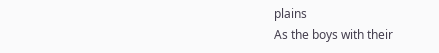plains
As the boys with their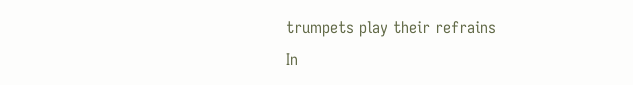trumpets play their refrains
In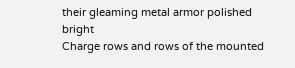their gleaming metal armor polished bright
Charge rows and rows of the mounted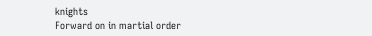knights
Forward on in martial order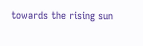towards the rising sun